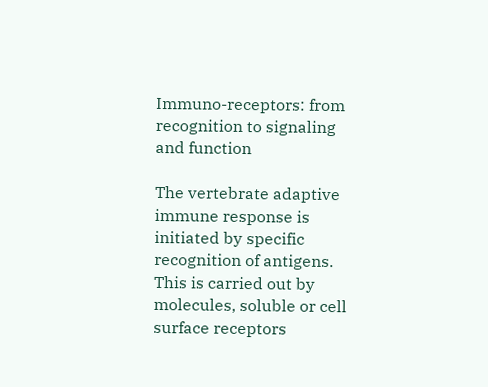Immuno-receptors: from recognition to signaling and function

The vertebrate adaptive immune response is initiated by specific recognition of antigens. This is carried out by molecules, soluble or cell surface receptors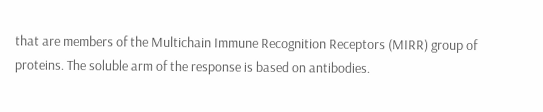that are members of the Multichain Immune Recognition Receptors (MIRR) group of proteins. The soluble arm of the response is based on antibodies.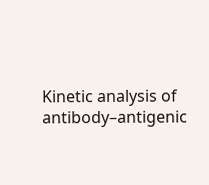Kinetic analysis of antibody–antigenic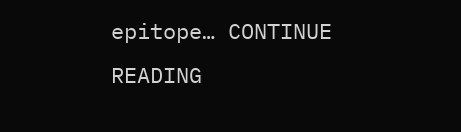epitope… CONTINUE READING